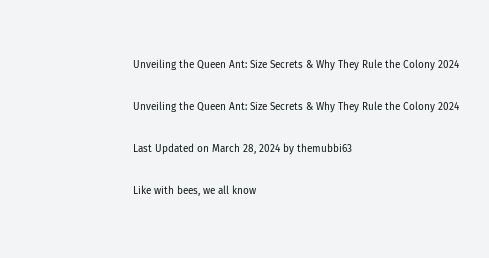Unveiling the Queen Ant: Size Secrets & Why They Rule the Colony 2024

Unveiling the Queen Ant: Size Secrets & Why They Rule the Colony 2024

Last Updated on March 28, 2024 by themubbi63

Like with bees, we all know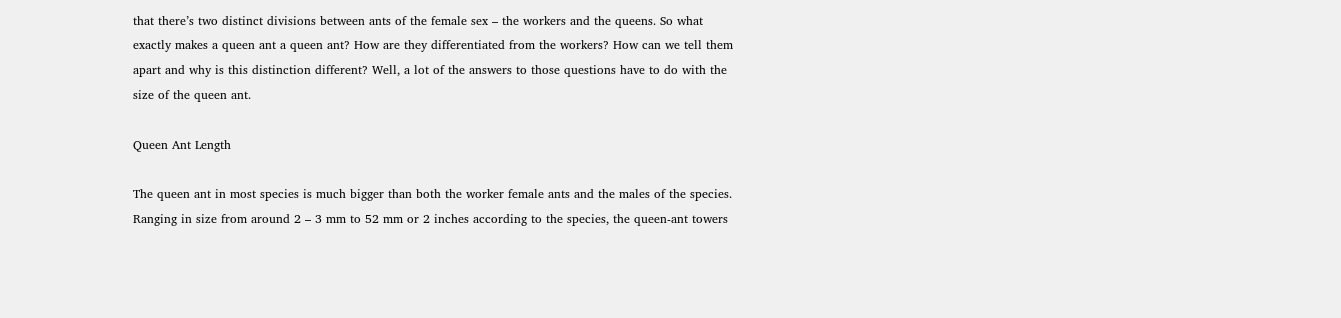that there’s two distinct divisions between ants of the female sex – the workers and the queens. So what exactly makes a queen ant a queen ant? How are they differentiated from the workers? How can we tell them apart and why is this distinction different? Well, a lot of the answers to those questions have to do with the size of the queen ant.

Queen Ant Length

The queen ant in most species is much bigger than both the worker female ants and the males of the species. Ranging in size from around 2 – 3 mm to 52 mm or 2 inches according to the species, the queen-ant towers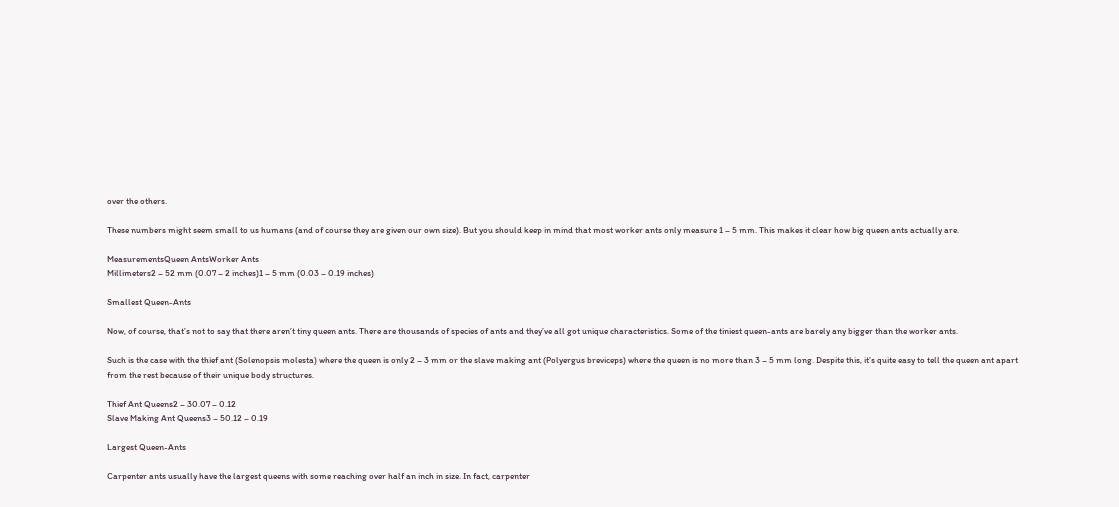over the others.

These numbers might seem small to us humans (and of course they are given our own size). But you should keep in mind that most worker ants only measure 1 – 5 mm. This makes it clear how big queen ants actually are.

MeasurementsQueen AntsWorker Ants
Millimeters2 – 52 mm (0.07 – 2 inches)1 – 5 mm (0.03 – 0.19 inches)

Smallest Queen-Ants

Now, of course, that’s not to say that there aren’t tiny queen ants. There are thousands of species of ants and they’ve all got unique characteristics. Some of the tiniest queen-ants are barely any bigger than the worker ants.

Such is the case with the thief ant (Solenopsis molesta) where the queen is only 2 – 3 mm or the slave making ant (Polyergus breviceps) where the queen is no more than 3 – 5 mm long. Despite this, it’s quite easy to tell the queen ant apart from the rest because of their unique body structures.

Thief Ant Queens2 – 30.07 – 0.12
Slave Making Ant Queens3 – 50.12 – 0.19

Largest Queen-Ants

Carpenter ants usually have the largest queens with some reaching over half an inch in size. In fact, carpenter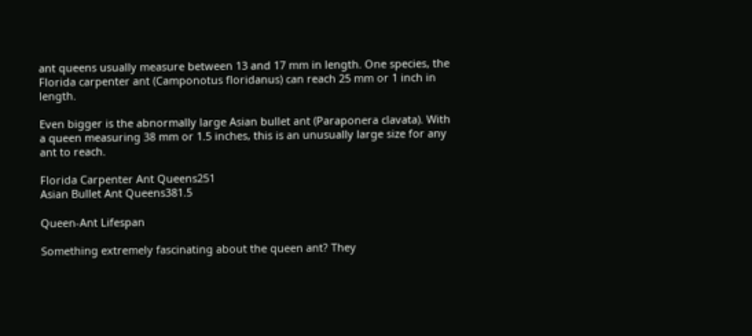ant queens usually measure between 13 and 17 mm in length. One species, the Florida carpenter ant (Camponotus floridanus) can reach 25 mm or 1 inch in length.

Even bigger is the abnormally large Asian bullet ant (Paraponera clavata). With a queen measuring 38 mm or 1.5 inches, this is an unusually large size for any ant to reach.

Florida Carpenter Ant Queens251
Asian Bullet Ant Queens381.5

Queen-Ant Lifespan

Something extremely fascinating about the queen ant? They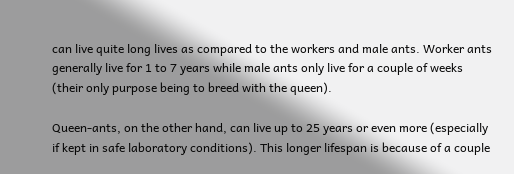can live quite long lives as compared to the workers and male ants. Worker ants generally live for 1 to 7 years while male ants only live for a couple of weeks (their only purpose being to breed with the queen).

Queen-ants, on the other hand, can live up to 25 years or even more (especially if kept in safe laboratory conditions). This longer lifespan is because of a couple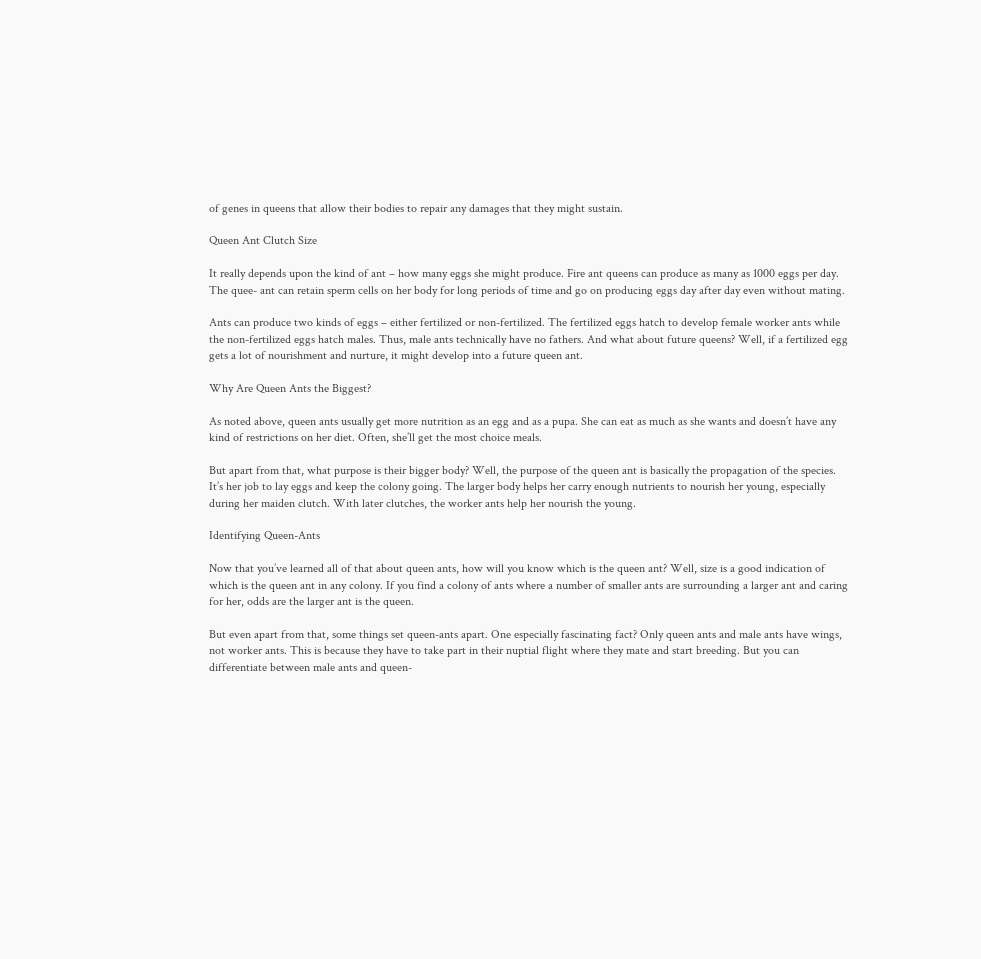of genes in queens that allow their bodies to repair any damages that they might sustain.

Queen Ant Clutch Size

It really depends upon the kind of ant – how many eggs she might produce. Fire ant queens can produce as many as 1000 eggs per day. The quee- ant can retain sperm cells on her body for long periods of time and go on producing eggs day after day even without mating.

Ants can produce two kinds of eggs – either fertilized or non-fertilized. The fertilized eggs hatch to develop female worker ants while the non-fertilized eggs hatch males. Thus, male ants technically have no fathers. And what about future queens? Well, if a fertilized egg gets a lot of nourishment and nurture, it might develop into a future queen ant.

Why Are Queen Ants the Biggest?

As noted above, queen ants usually get more nutrition as an egg and as a pupa. She can eat as much as she wants and doesn’t have any kind of restrictions on her diet. Often, she’ll get the most choice meals.

But apart from that, what purpose is their bigger body? Well, the purpose of the queen ant is basically the propagation of the species. It’s her job to lay eggs and keep the colony going. The larger body helps her carry enough nutrients to nourish her young, especially during her maiden clutch. With later clutches, the worker ants help her nourish the young.

Identifying Queen-Ants

Now that you’ve learned all of that about queen ants, how will you know which is the queen ant? Well, size is a good indication of which is the queen ant in any colony. If you find a colony of ants where a number of smaller ants are surrounding a larger ant and caring for her, odds are the larger ant is the queen.

But even apart from that, some things set queen-ants apart. One especially fascinating fact? Only queen ants and male ants have wings, not worker ants. This is because they have to take part in their nuptial flight where they mate and start breeding. But you can differentiate between male ants and queen-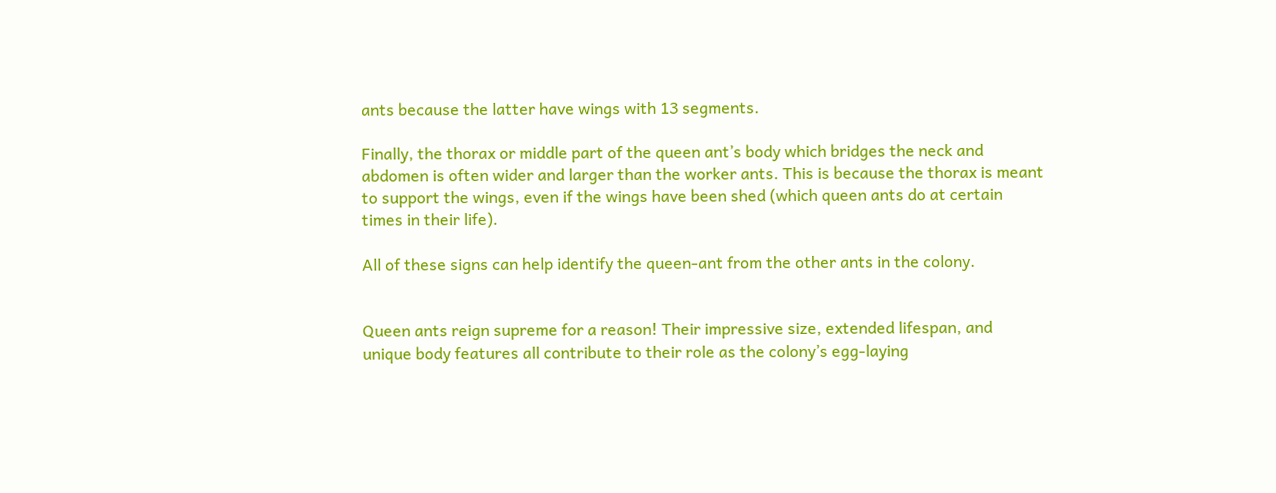ants because the latter have wings with 13 segments.

Finally, the thorax or middle part of the queen ant’s body which bridges the neck and abdomen is often wider and larger than the worker ants. This is because the thorax is meant to support the wings, even if the wings have been shed (which queen ants do at certain times in their life).

All of these signs can help identify the queen-ant from the other ants in the colony.


Queen ants reign supreme for a reason! Their impressive size, extended lifespan, and unique body features all contribute to their role as the colony’s egg-laying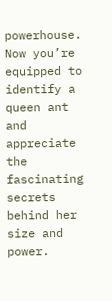powerhouse. Now you’re equipped to identify a queen ant and appreciate the fascinating secrets behind her size and power.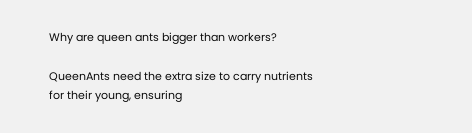Why are queen ants bigger than workers?

QueenAnts need the extra size to carry nutrients for their young, ensuring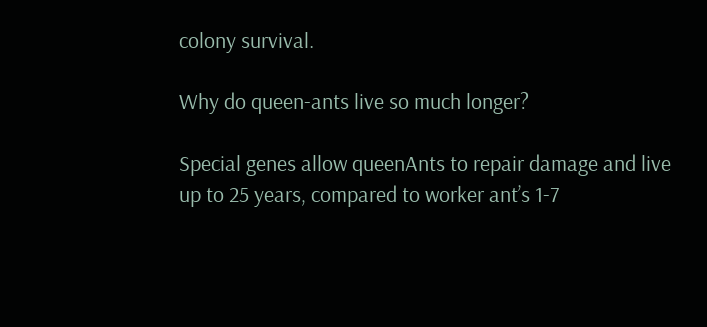colony survival.

Why do queen-ants live so much longer?

Special genes allow queenAnts to repair damage and live up to 25 years, compared to worker ant’s 1-7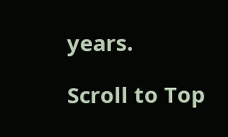years.

Scroll to Top